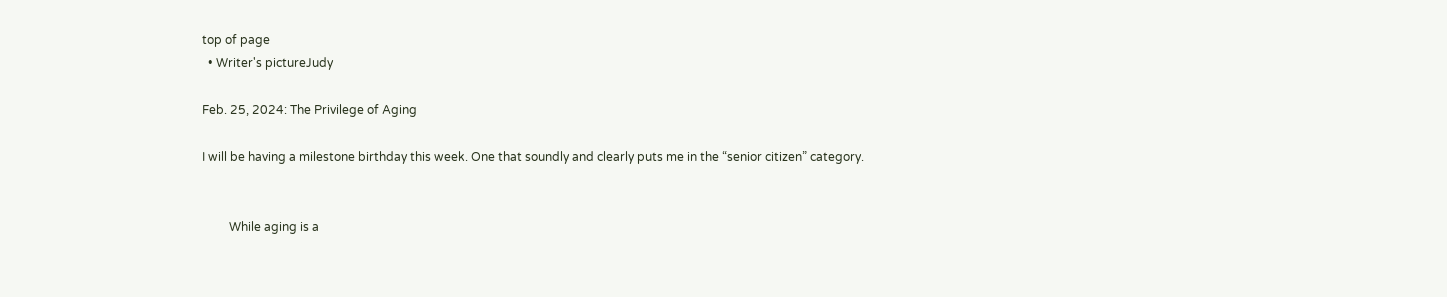top of page
  • Writer's pictureJudy

Feb. 25, 2024: The Privilege of Aging

I will be having a milestone birthday this week. One that soundly and clearly puts me in the “senior citizen” category.


         While aging is a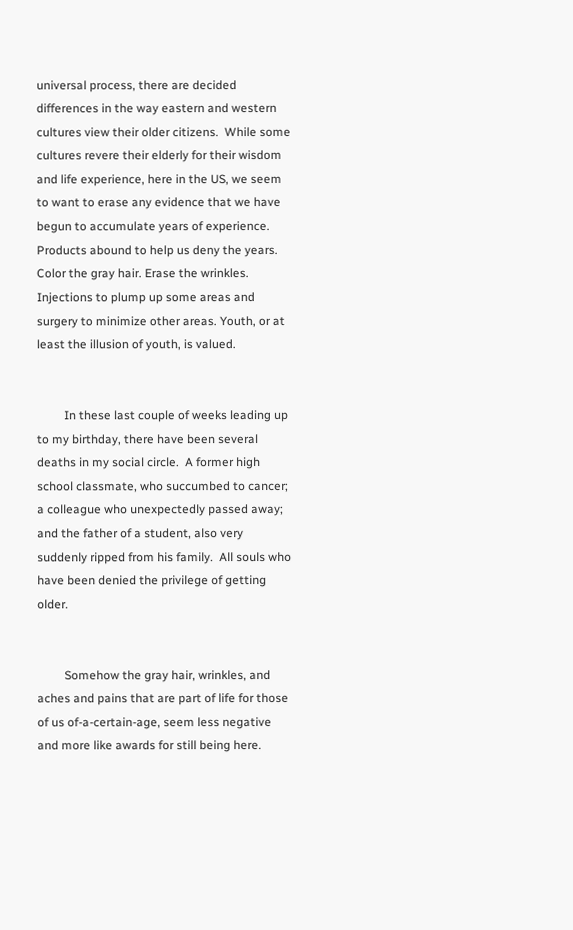universal process, there are decided differences in the way eastern and western cultures view their older citizens.  While some cultures revere their elderly for their wisdom and life experience, here in the US, we seem to want to erase any evidence that we have begun to accumulate years of experience.  Products abound to help us deny the years. Color the gray hair. Erase the wrinkles. Injections to plump up some areas and surgery to minimize other areas. Youth, or at least the illusion of youth, is valued.


         In these last couple of weeks leading up to my birthday, there have been several deaths in my social circle.  A former high school classmate, who succumbed to cancer; a colleague who unexpectedly passed away; and the father of a student, also very suddenly ripped from his family.  All souls who have been denied the privilege of getting older.


         Somehow the gray hair, wrinkles, and aches and pains that are part of life for those of us of-a-certain-age, seem less negative and more like awards for still being here.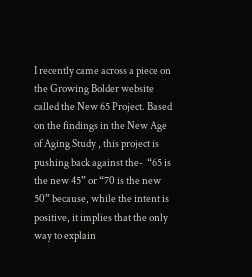I recently came across a piece on the Growing Bolder website called the New 65 Project. Based on the findings in the New Age of Aging Study , this project is pushing back against the-  “65 is the new 45” or “70 is the new 50” because, while the intent is positive, it implies that the only way to explain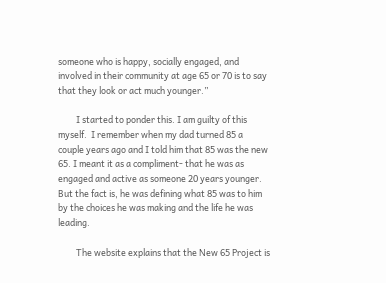someone who is happy, socially engaged, and involved in their community at age 65 or 70 is to say that they look or act much younger.”

         I started to ponder this. I am guilty of this myself.  I remember when my dad turned 85 a couple years ago and I told him that 85 was the new 65. I meant it as a compliment- that he was as engaged and active as someone 20 years younger. But the fact is, he was defining what 85 was to him by the choices he was making and the life he was leading.

         The website explains that the New 65 Project is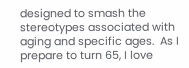designed to smash the stereotypes associated with aging and specific ages.  As I prepare to turn 65, I love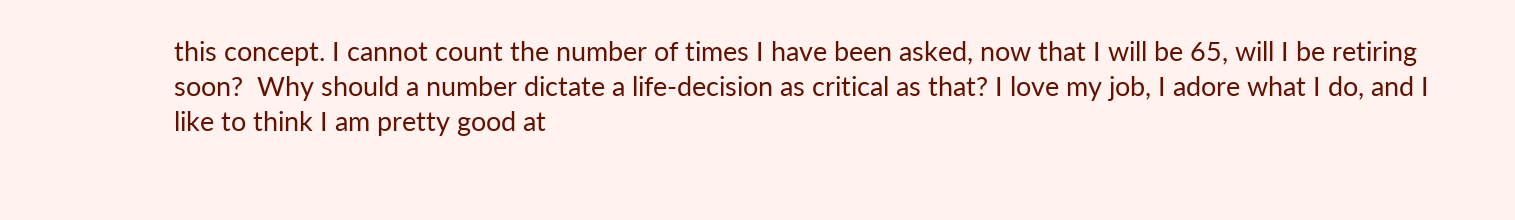this concept. I cannot count the number of times I have been asked, now that I will be 65, will I be retiring soon?  Why should a number dictate a life-decision as critical as that? I love my job, I adore what I do, and I like to think I am pretty good at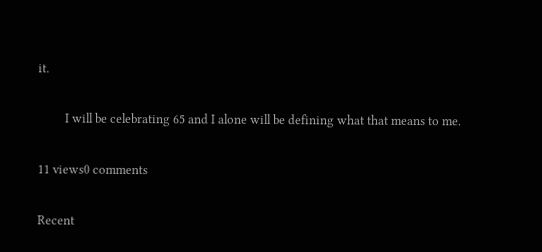it.

         I will be celebrating 65 and I alone will be defining what that means to me.

11 views0 comments

Recent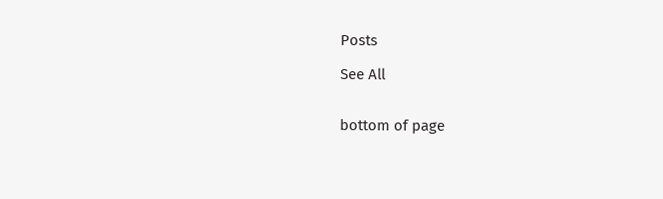Posts

See All


bottom of page